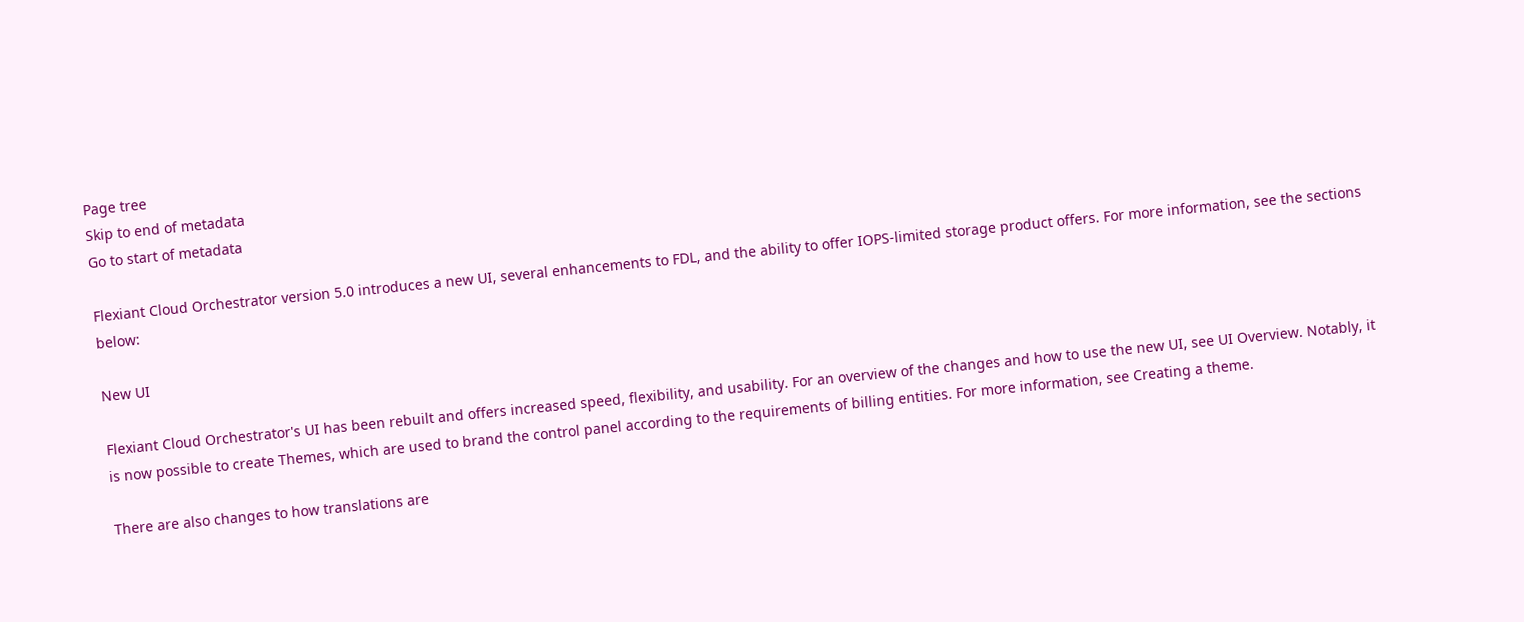Page tree
Skip to end of metadata
Go to start of metadata

Flexiant Cloud Orchestrator version 5.0 introduces a new UI, several enhancements to FDL, and the ability to offer IOPS-limited storage product offers. For more information, see the sections below:

New UI

Flexiant Cloud Orchestrator's UI has been rebuilt and offers increased speed, flexibility, and usability. For an overview of the changes and how to use the new UI, see UI Overview. Notably, it is now possible to create Themes, which are used to brand the control panel according to the requirements of billing entities. For more information, see Creating a theme.

There are also changes to how translations are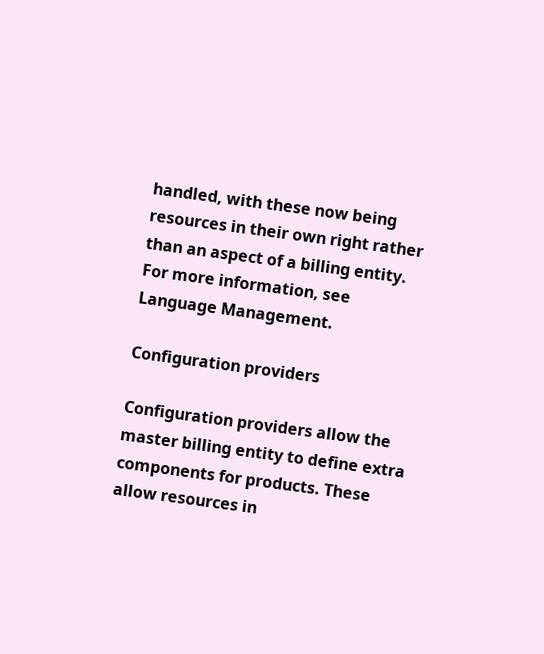handled, with these now being resources in their own right rather than an aspect of a billing entity. For more information, see Language Management.

Configuration providers

Configuration providers allow the master billing entity to define extra components for products. These allow resources in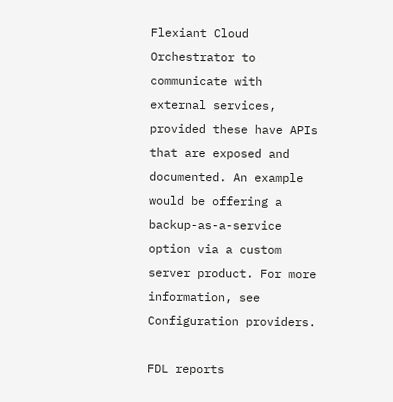Flexiant Cloud Orchestrator to communicate with external services, provided these have APIs that are exposed and documented. An example would be offering a backup-as-a-service option via a custom server product. For more information, see Configuration providers.

FDL reports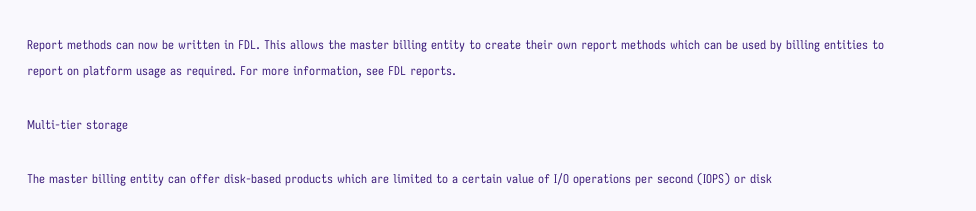Report methods can now be written in FDL. This allows the master billing entity to create their own report methods which can be used by billing entities to report on platform usage as required. For more information, see FDL reports.

Multi-tier storage

The master billing entity can offer disk-based products which are limited to a certain value of I/O operations per second (IOPS) or disk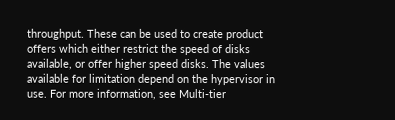throughput. These can be used to create product offers which either restrict the speed of disks available, or offer higher speed disks. The values available for limitation depend on the hypervisor in use. For more information, see Multi-tier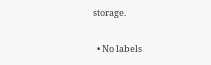storage.

  • No labels